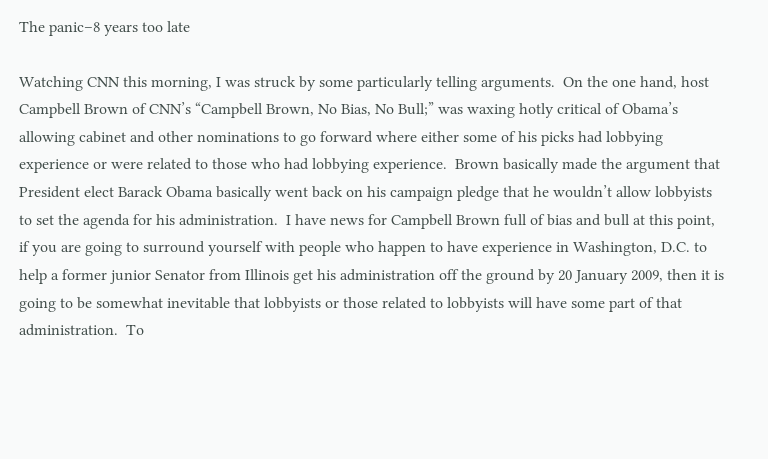The panic–8 years too late

Watching CNN this morning, I was struck by some particularly telling arguments.  On the one hand, host Campbell Brown of CNN’s “Campbell Brown, No Bias, No Bull;” was waxing hotly critical of Obama’s allowing cabinet and other nominations to go forward where either some of his picks had lobbying experience or were related to those who had lobbying experience.  Brown basically made the argument that President elect Barack Obama basically went back on his campaign pledge that he wouldn’t allow lobbyists to set the agenda for his administration.  I have news for Campbell Brown full of bias and bull at this point, if you are going to surround yourself with people who happen to have experience in Washington, D.C. to help a former junior Senator from Illinois get his administration off the ground by 20 January 2009, then it is going to be somewhat inevitable that lobbyists or those related to lobbyists will have some part of that administration.  To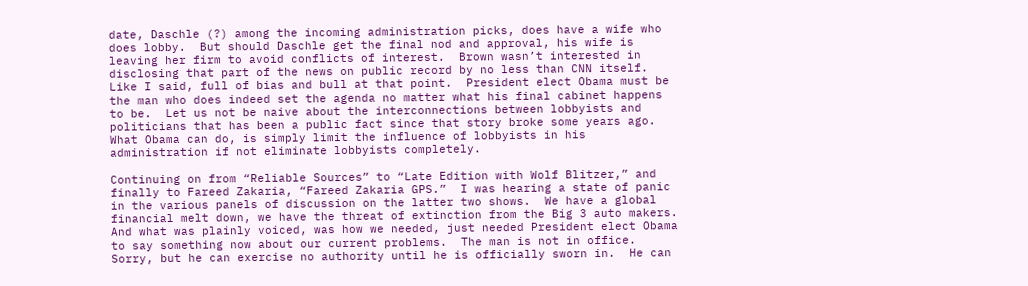date, Daschle (?) among the incoming administration picks, does have a wife who does lobby.  But should Daschle get the final nod and approval, his wife is leaving her firm to avoid conflicts of interest.  Brown wasn’t interested in disclosing that part of the news on public record by no less than CNN itself.  Like I said, full of bias and bull at that point.  President elect Obama must be the man who does indeed set the agenda no matter what his final cabinet happens to be.  Let us not be naive about the interconnections between lobbyists and politicians that has been a public fact since that story broke some years ago. What Obama can do, is simply limit the influence of lobbyists in his administration if not eliminate lobbyists completely.

Continuing on from “Reliable Sources” to “Late Edition with Wolf Blitzer,” and finally to Fareed Zakaria, “Fareed Zakaria GPS.”  I was hearing a state of panic in the various panels of discussion on the latter two shows.  We have a global financial melt down, we have the threat of extinction from the Big 3 auto makers.  And what was plainly voiced, was how we needed, just needed President elect Obama to say something now about our current problems.  The man is not in office.  Sorry, but he can exercise no authority until he is officially sworn in.  He can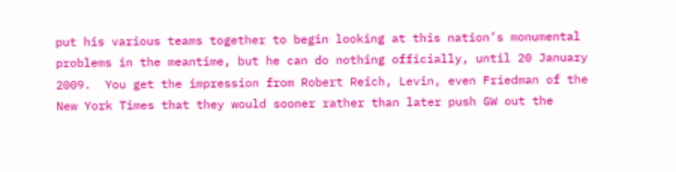put his various teams together to begin looking at this nation’s monumental problems in the meantime, but he can do nothing officially, until 20 January 2009.  You get the impression from Robert Reich, Levin, even Friedman of the New York Times that they would sooner rather than later push GW out the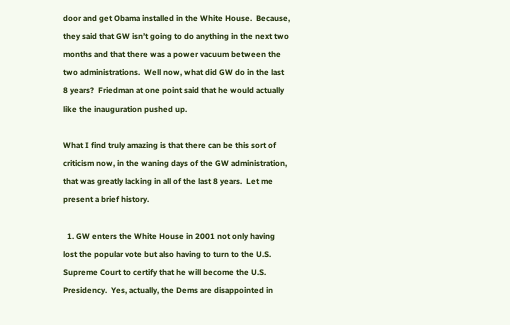door and get Obama installed in the White House.  Because, they said that GW isn’t going to do anything in the next two months and that there was a power vacuum between the two administrations.  Well now, what did GW do in the last 8 years?  Friedman at one point said that he would actually like the inauguration pushed up.

What I find truly amazing is that there can be this sort of criticism now, in the waning days of the GW administration, that was greatly lacking in all of the last 8 years.  Let me present a brief history.

  1. GW enters the White House in 2001 not only having lost the popular vote but also having to turn to the U.S. Supreme Court to certify that he will become the U.S. Presidency.  Yes, actually, the Dems are disappointed in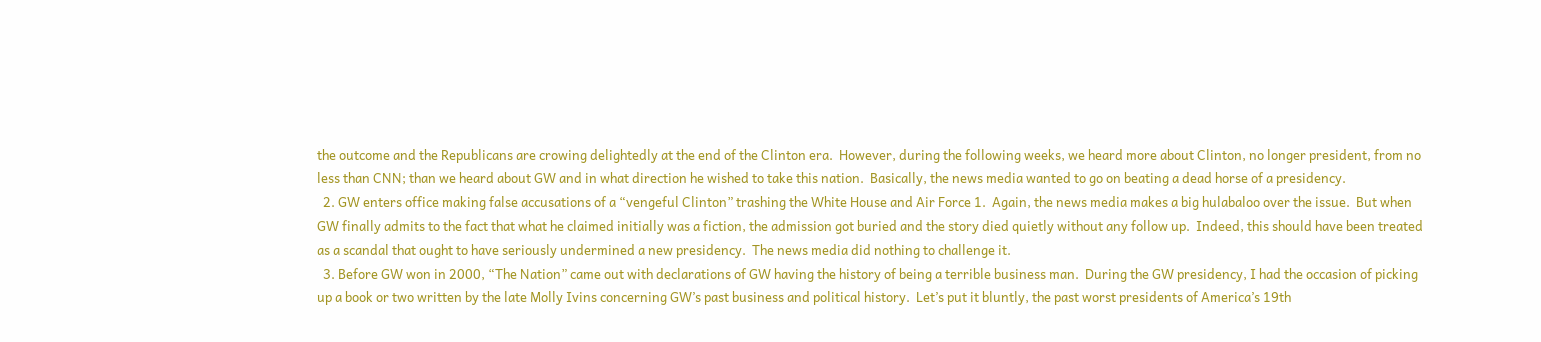the outcome and the Republicans are crowing delightedly at the end of the Clinton era.  However, during the following weeks, we heard more about Clinton, no longer president, from no less than CNN; than we heard about GW and in what direction he wished to take this nation.  Basically, the news media wanted to go on beating a dead horse of a presidency.
  2. GW enters office making false accusations of a “vengeful Clinton” trashing the White House and Air Force 1.  Again, the news media makes a big hulabaloo over the issue.  But when GW finally admits to the fact that what he claimed initially was a fiction, the admission got buried and the story died quietly without any follow up.  Indeed, this should have been treated as a scandal that ought to have seriously undermined a new presidency.  The news media did nothing to challenge it.
  3. Before GW won in 2000, “The Nation” came out with declarations of GW having the history of being a terrible business man.  During the GW presidency, I had the occasion of picking up a book or two written by the late Molly Ivins concerning GW’s past business and political history.  Let’s put it bluntly, the past worst presidents of America’s 19th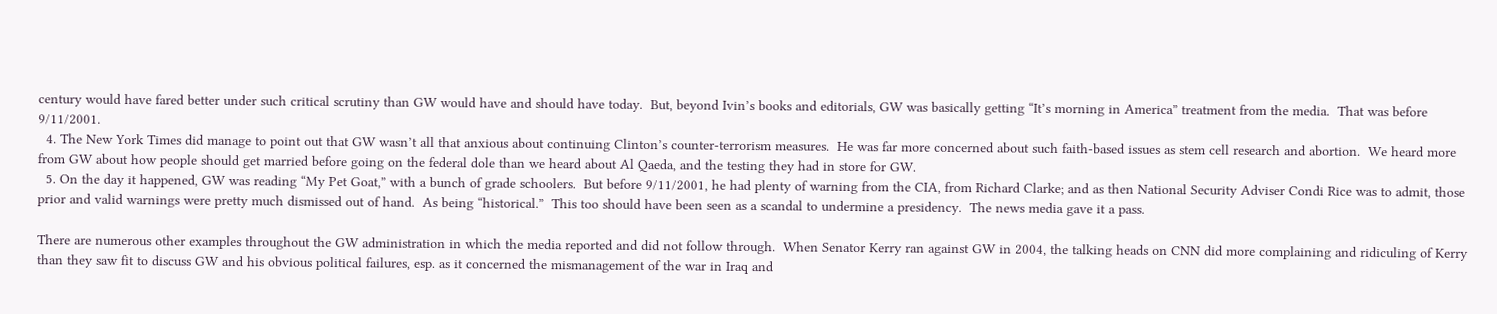century would have fared better under such critical scrutiny than GW would have and should have today.  But, beyond Ivin’s books and editorials, GW was basically getting “It’s morning in America” treatment from the media.  That was before 9/11/2001.
  4. The New York Times did manage to point out that GW wasn’t all that anxious about continuing Clinton’s counter-terrorism measures.  He was far more concerned about such faith-based issues as stem cell research and abortion.  We heard more from GW about how people should get married before going on the federal dole than we heard about Al Qaeda, and the testing they had in store for GW.
  5. On the day it happened, GW was reading “My Pet Goat,” with a bunch of grade schoolers.  But before 9/11/2001, he had plenty of warning from the CIA, from Richard Clarke; and as then National Security Adviser Condi Rice was to admit, those prior and valid warnings were pretty much dismissed out of hand.  As being “historical.”  This too should have been seen as a scandal to undermine a presidency.  The news media gave it a pass.

There are numerous other examples throughout the GW administration in which the media reported and did not follow through.  When Senator Kerry ran against GW in 2004, the talking heads on CNN did more complaining and ridiculing of Kerry than they saw fit to discuss GW and his obvious political failures, esp. as it concerned the mismanagement of the war in Iraq and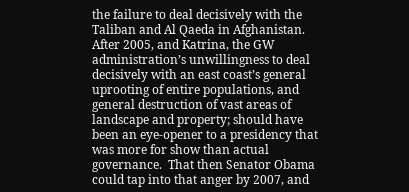the failure to deal decisively with the Taliban and Al Qaeda in Afghanistan.  After 2005, and Katrina, the GW administration’s unwillingness to deal decisively with an east coast’s general uprooting of entire populations, and general destruction of vast areas of landscape and property; should have been an eye-opener to a presidency that was more for show than actual governance.  That then Senator Obama could tap into that anger by 2007, and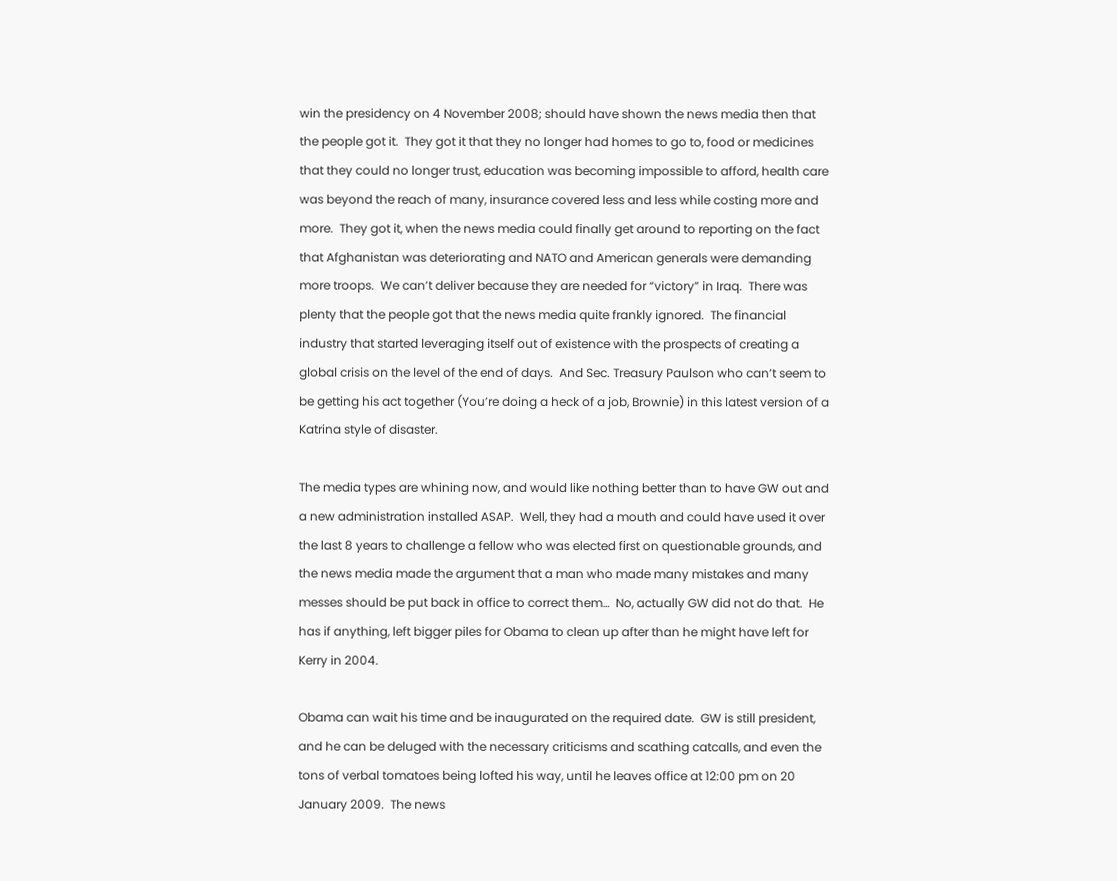win the presidency on 4 November 2008; should have shown the news media then that the people got it.  They got it that they no longer had homes to go to, food or medicines that they could no longer trust, education was becoming impossible to afford, health care was beyond the reach of many, insurance covered less and less while costing more and more.  They got it, when the news media could finally get around to reporting on the fact that Afghanistan was deteriorating and NATO and American generals were demanding more troops.  We can’t deliver because they are needed for “victory” in Iraq.  There was plenty that the people got that the news media quite frankly ignored.  The financial industry that started leveraging itself out of existence with the prospects of creating a global crisis on the level of the end of days.  And Sec. Treasury Paulson who can’t seem to be getting his act together (You’re doing a heck of a job, Brownie) in this latest version of a Katrina style of disaster.

The media types are whining now, and would like nothing better than to have GW out and a new administration installed ASAP.  Well, they had a mouth and could have used it over the last 8 years to challenge a fellow who was elected first on questionable grounds, and the news media made the argument that a man who made many mistakes and many messes should be put back in office to correct them…  No, actually GW did not do that.  He has if anything, left bigger piles for Obama to clean up after than he might have left for Kerry in 2004.

Obama can wait his time and be inaugurated on the required date.  GW is still president, and he can be deluged with the necessary criticisms and scathing catcalls, and even the tons of verbal tomatoes being lofted his way, until he leaves office at 12:00 pm on 20 January 2009.  The news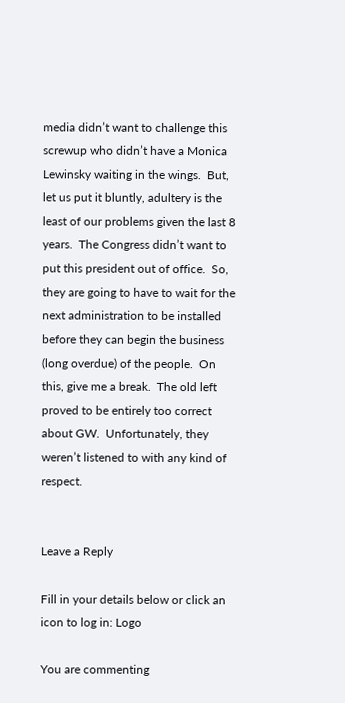media didn’t want to challenge this screwup who didn’t have a Monica Lewinsky waiting in the wings.  But, let us put it bluntly, adultery is the least of our problems given the last 8 years.  The Congress didn’t want to put this president out of office.  So, they are going to have to wait for the next administration to be installed before they can begin the business (long overdue) of the people.  On this, give me a break.  The old left proved to be entirely too correct about GW.  Unfortunately, they weren’t listened to with any kind of respect.


Leave a Reply

Fill in your details below or click an icon to log in: Logo

You are commenting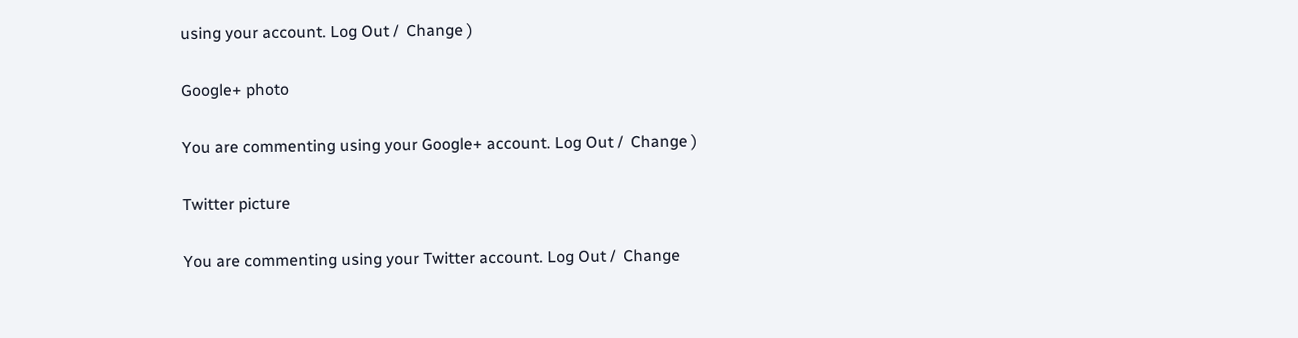using your account. Log Out /  Change )

Google+ photo

You are commenting using your Google+ account. Log Out /  Change )

Twitter picture

You are commenting using your Twitter account. Log Out /  Change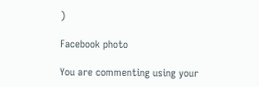)

Facebook photo

You are commenting using your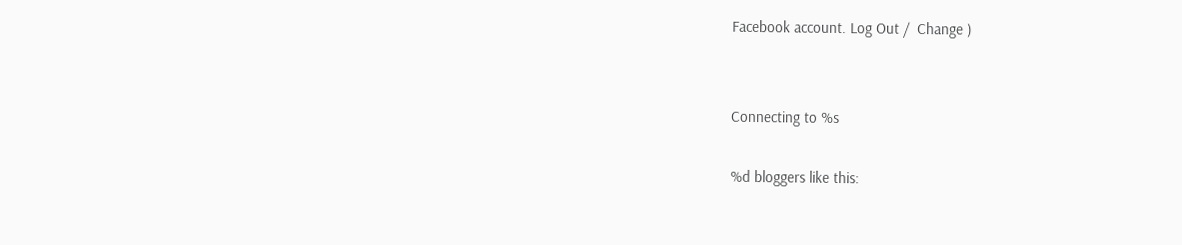Facebook account. Log Out /  Change )


Connecting to %s

%d bloggers like this: